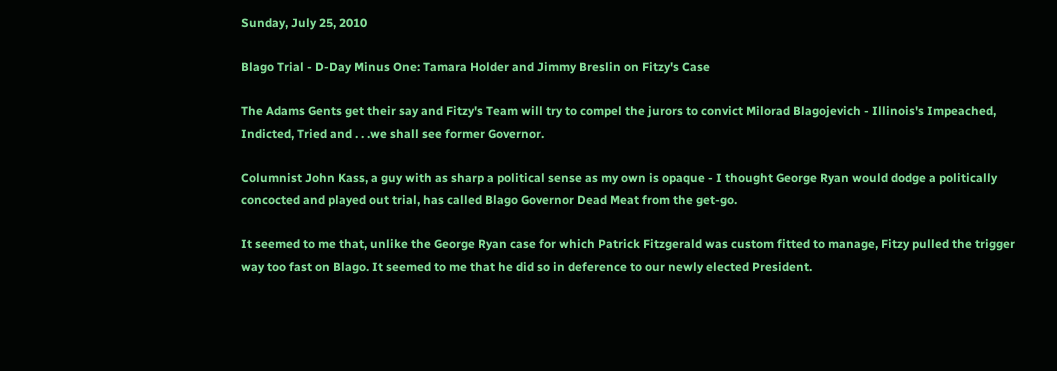Sunday, July 25, 2010

Blago Trial - D-Day Minus One: Tamara Holder and Jimmy Breslin on Fitzy's Case

The Adams Gents get their say and Fitzy's Team will try to compel the jurors to convict Milorad Blagojevich - Illinois's Impeached, Indicted, Tried and . . .we shall see former Governor.

Columnist John Kass, a guy with as sharp a political sense as my own is opaque - I thought George Ryan would dodge a politically concocted and played out trial, has called Blago Governor Dead Meat from the get-go.

It seemed to me that, unlike the George Ryan case for which Patrick Fitzgerald was custom fitted to manage, Fitzy pulled the trigger way too fast on Blago. It seemed to me that he did so in deference to our newly elected President.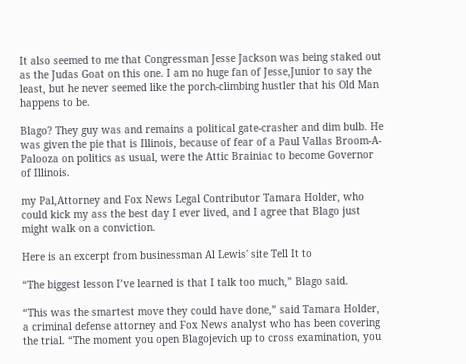It also seemed to me that Congressman Jesse Jackson was being staked out as the Judas Goat on this one. I am no huge fan of Jesse,Junior to say the least, but he never seemed like the porch-climbing hustler that his Old Man happens to be.

Blago? They guy was and remains a political gate-crasher and dim bulb. He was given the pie that is Illinois, because of fear of a Paul Vallas Broom-A-Palooza on politics as usual, were the Attic Brainiac to become Governor of Illinois.

my Pal,Attorney and Fox News Legal Contributor Tamara Holder, who could kick my ass the best day I ever lived, and I agree that Blago just might walk on a conviction.

Here is an excerpt from businessman Al Lewis' site Tell It to

“The biggest lesson I’ve learned is that I talk too much,” Blago said.

“This was the smartest move they could have done,” said Tamara Holder, a criminal defense attorney and Fox News analyst who has been covering the trial. “The moment you open Blagojevich up to cross examination, you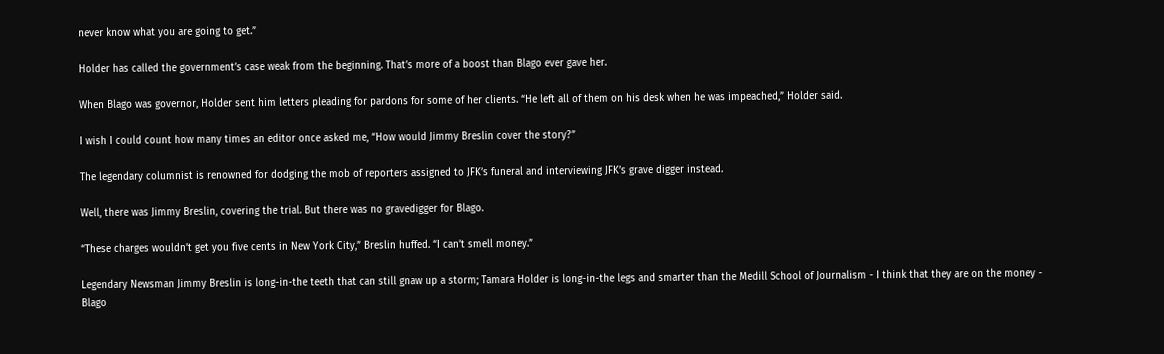never know what you are going to get.”

Holder has called the government’s case weak from the beginning. That’s more of a boost than Blago ever gave her.

When Blago was governor, Holder sent him letters pleading for pardons for some of her clients. “He left all of them on his desk when he was impeached,” Holder said.

I wish I could count how many times an editor once asked me, “How would Jimmy Breslin cover the story?”

The legendary columnist is renowned for dodging the mob of reporters assigned to JFK’s funeral and interviewing JFK’s grave digger instead.

Well, there was Jimmy Breslin, covering the trial. But there was no gravedigger for Blago.

“These charges wouldn’t get you five cents in New York City,” Breslin huffed. “I can’t smell money.”

Legendary Newsman Jimmy Breslin is long-in-the teeth that can still gnaw up a storm; Tamara Holder is long-in-the legs and smarter than the Medill School of Journalism - I think that they are on the money - Blago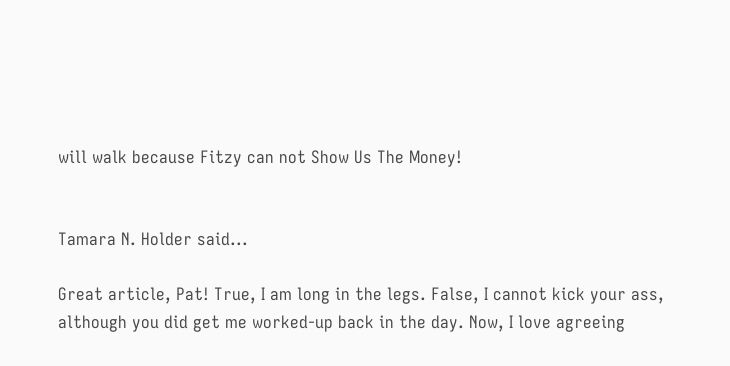will walk because Fitzy can not Show Us The Money!


Tamara N. Holder said...

Great article, Pat! True, I am long in the legs. False, I cannot kick your ass, although you did get me worked-up back in the day. Now, I love agreeing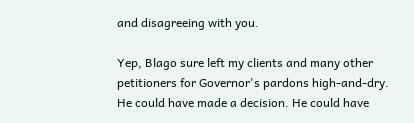and disagreeing with you.

Yep, Blago sure left my clients and many other petitioners for Governor's pardons high-and-dry. He could have made a decision. He could have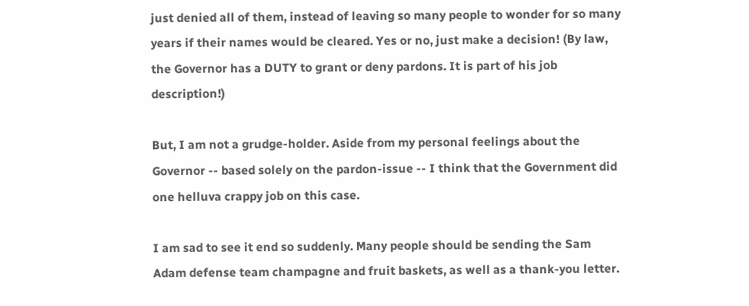just denied all of them, instead of leaving so many people to wonder for so many years if their names would be cleared. Yes or no, just make a decision! (By law, the Governor has a DUTY to grant or deny pardons. It is part of his job description!)

But, I am not a grudge-holder. Aside from my personal feelings about the Governor -- based solely on the pardon-issue -- I think that the Government did one helluva crappy job on this case.

I am sad to see it end so suddenly. Many people should be sending the Sam Adam defense team champagne and fruit baskets, as well as a thank-you letter.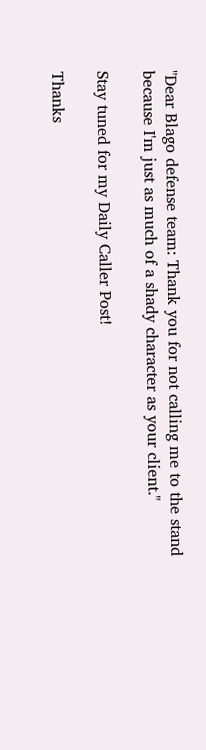"Dear Blago defense team: Thank you for not calling me to the stand because I'm just as much of a shady character as your client."

Stay tuned for my Daily Caller Post!

Thanks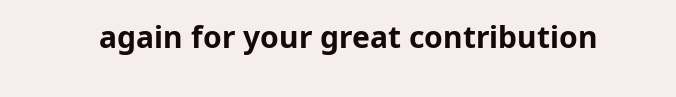again for your great contribution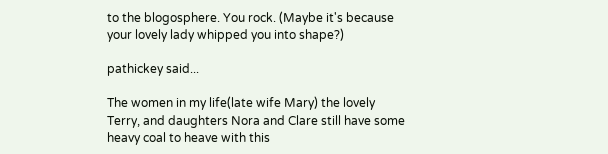to the blogosphere. You rock. (Maybe it's because your lovely lady whipped you into shape?)

pathickey said...

The women in my life(late wife Mary) the lovely Terry, and daughters Nora and Clare still have some heavy coal to heave with this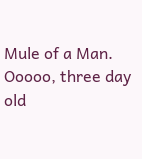Mule of a Man.
Ooooo, three day old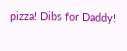pizza! Dibs for Daddy!